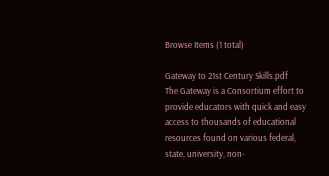Browse Items (1 total)

Gateway to 21st Century Skills.pdf
The Gateway is a Consortium effort to provide educators with quick and easy access to thousands of educational resources found on various federal, state, university, non-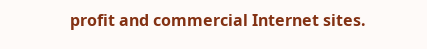profit and commercial Internet sites.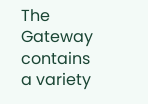The Gateway contains a variety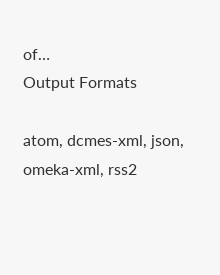of…
Output Formats

atom, dcmes-xml, json, omeka-xml, rss2